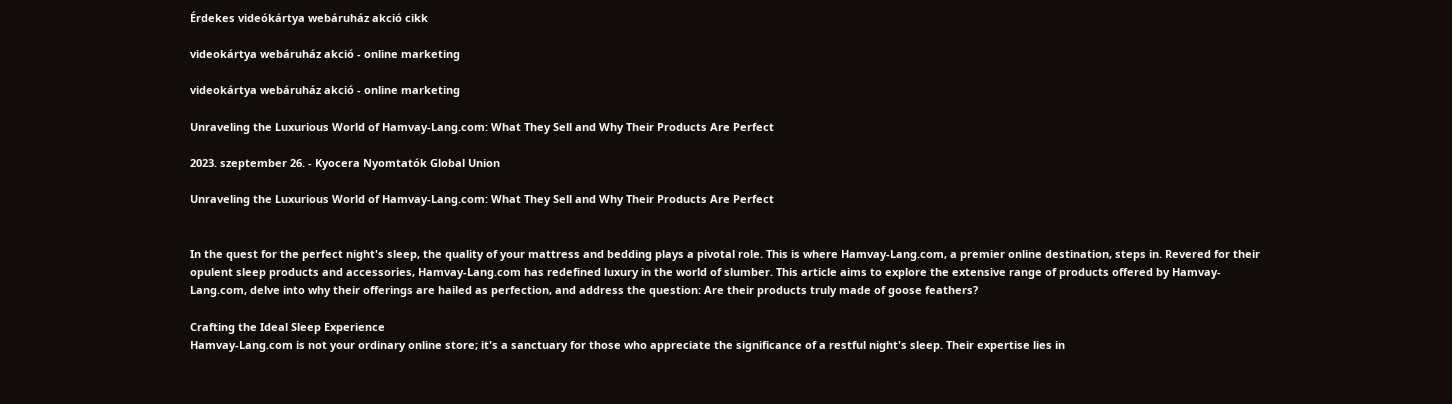Érdekes videókártya webáruház akció cikk

videokártya webáruház akció - online marketing

videokártya webáruház akció - online marketing

Unraveling the Luxurious World of Hamvay-Lang.com: What They Sell and Why Their Products Are Perfect

2023. szeptember 26. - Kyocera Nyomtatók Global Union

Unraveling the Luxurious World of Hamvay-Lang.com: What They Sell and Why Their Products Are Perfect


In the quest for the perfect night's sleep, the quality of your mattress and bedding plays a pivotal role. This is where Hamvay-Lang.com, a premier online destination, steps in. Revered for their opulent sleep products and accessories, Hamvay-Lang.com has redefined luxury in the world of slumber. This article aims to explore the extensive range of products offered by Hamvay-Lang.com, delve into why their offerings are hailed as perfection, and address the question: Are their products truly made of goose feathers?

Crafting the Ideal Sleep Experience
Hamvay-Lang.com is not your ordinary online store; it's a sanctuary for those who appreciate the significance of a restful night's sleep. Their expertise lies in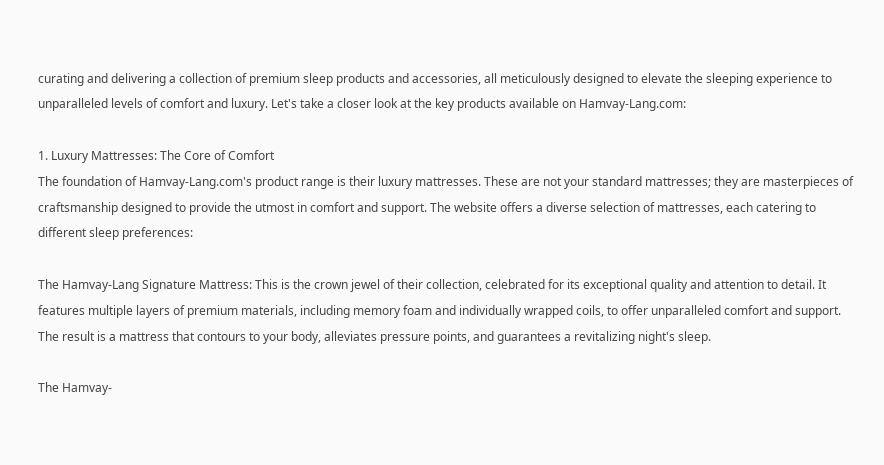curating and delivering a collection of premium sleep products and accessories, all meticulously designed to elevate the sleeping experience to unparalleled levels of comfort and luxury. Let's take a closer look at the key products available on Hamvay-Lang.com:

1. Luxury Mattresses: The Core of Comfort
The foundation of Hamvay-Lang.com's product range is their luxury mattresses. These are not your standard mattresses; they are masterpieces of craftsmanship designed to provide the utmost in comfort and support. The website offers a diverse selection of mattresses, each catering to different sleep preferences:

The Hamvay-Lang Signature Mattress: This is the crown jewel of their collection, celebrated for its exceptional quality and attention to detail. It features multiple layers of premium materials, including memory foam and individually wrapped coils, to offer unparalleled comfort and support. The result is a mattress that contours to your body, alleviates pressure points, and guarantees a revitalizing night's sleep.

The Hamvay-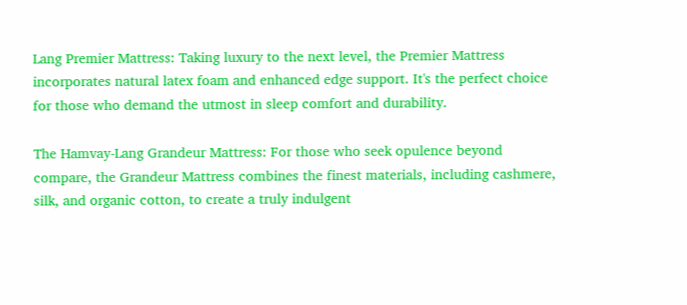Lang Premier Mattress: Taking luxury to the next level, the Premier Mattress incorporates natural latex foam and enhanced edge support. It's the perfect choice for those who demand the utmost in sleep comfort and durability.

The Hamvay-Lang Grandeur Mattress: For those who seek opulence beyond compare, the Grandeur Mattress combines the finest materials, including cashmere, silk, and organic cotton, to create a truly indulgent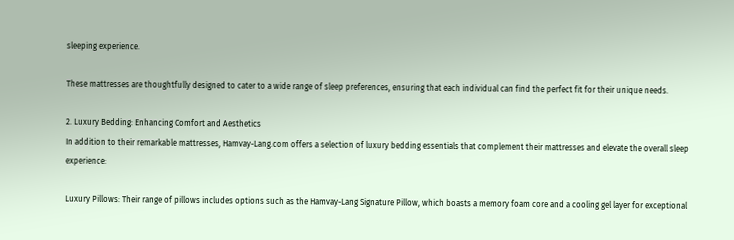sleeping experience.

These mattresses are thoughtfully designed to cater to a wide range of sleep preferences, ensuring that each individual can find the perfect fit for their unique needs.

2. Luxury Bedding: Enhancing Comfort and Aesthetics
In addition to their remarkable mattresses, Hamvay-Lang.com offers a selection of luxury bedding essentials that complement their mattresses and elevate the overall sleep experience:

Luxury Pillows: Their range of pillows includes options such as the Hamvay-Lang Signature Pillow, which boasts a memory foam core and a cooling gel layer for exceptional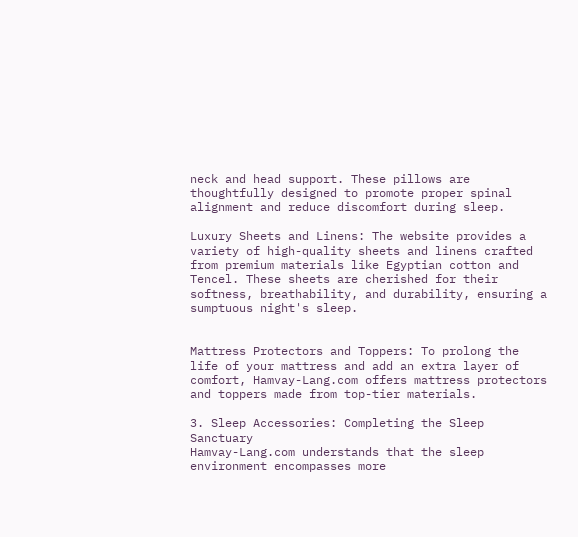neck and head support. These pillows are thoughtfully designed to promote proper spinal alignment and reduce discomfort during sleep.

Luxury Sheets and Linens: The website provides a variety of high-quality sheets and linens crafted from premium materials like Egyptian cotton and Tencel. These sheets are cherished for their softness, breathability, and durability, ensuring a sumptuous night's sleep.


Mattress Protectors and Toppers: To prolong the life of your mattress and add an extra layer of comfort, Hamvay-Lang.com offers mattress protectors and toppers made from top-tier materials.

3. Sleep Accessories: Completing the Sleep Sanctuary
Hamvay-Lang.com understands that the sleep environment encompasses more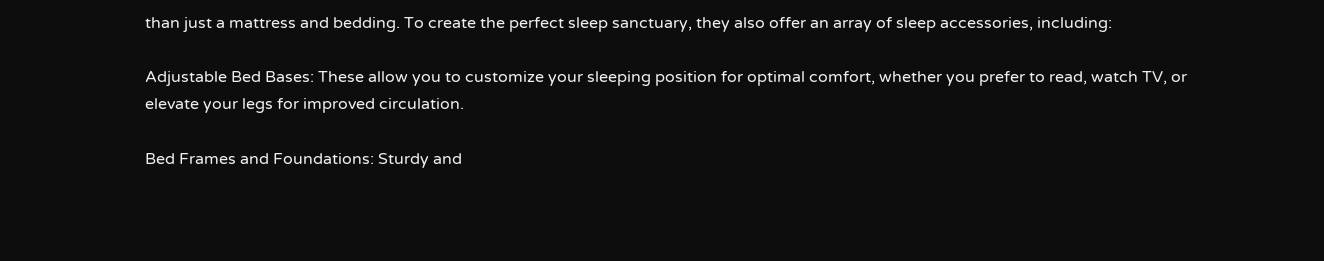than just a mattress and bedding. To create the perfect sleep sanctuary, they also offer an array of sleep accessories, including:

Adjustable Bed Bases: These allow you to customize your sleeping position for optimal comfort, whether you prefer to read, watch TV, or elevate your legs for improved circulation.

Bed Frames and Foundations: Sturdy and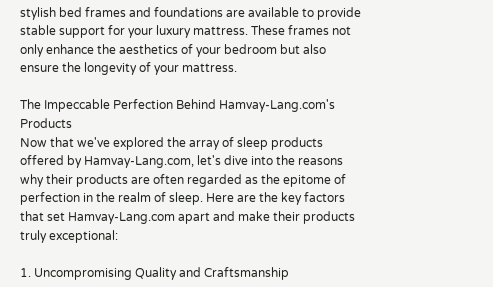stylish bed frames and foundations are available to provide stable support for your luxury mattress. These frames not only enhance the aesthetics of your bedroom but also ensure the longevity of your mattress.

The Impeccable Perfection Behind Hamvay-Lang.com's Products
Now that we've explored the array of sleep products offered by Hamvay-Lang.com, let's dive into the reasons why their products are often regarded as the epitome of perfection in the realm of sleep. Here are the key factors that set Hamvay-Lang.com apart and make their products truly exceptional:

1. Uncompromising Quality and Craftsmanship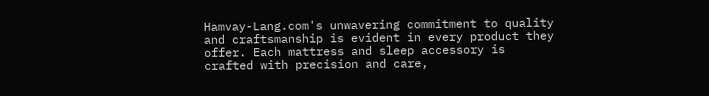Hamvay-Lang.com's unwavering commitment to quality and craftsmanship is evident in every product they offer. Each mattress and sleep accessory is crafted with precision and care,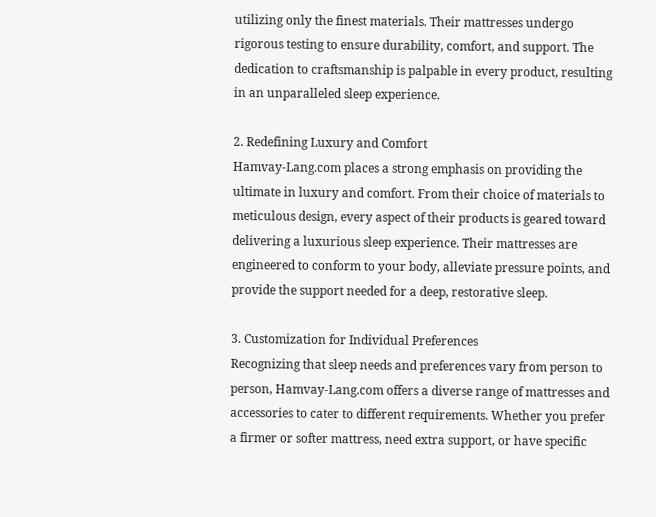utilizing only the finest materials. Their mattresses undergo rigorous testing to ensure durability, comfort, and support. The dedication to craftsmanship is palpable in every product, resulting in an unparalleled sleep experience.

2. Redefining Luxury and Comfort
Hamvay-Lang.com places a strong emphasis on providing the ultimate in luxury and comfort. From their choice of materials to meticulous design, every aspect of their products is geared toward delivering a luxurious sleep experience. Their mattresses are engineered to conform to your body, alleviate pressure points, and provide the support needed for a deep, restorative sleep.

3. Customization for Individual Preferences
Recognizing that sleep needs and preferences vary from person to person, Hamvay-Lang.com offers a diverse range of mattresses and accessories to cater to different requirements. Whether you prefer a firmer or softer mattress, need extra support, or have specific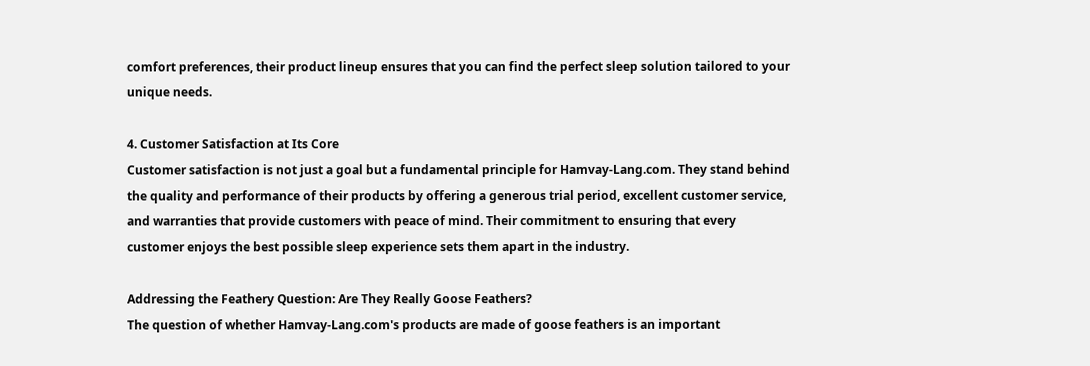comfort preferences, their product lineup ensures that you can find the perfect sleep solution tailored to your unique needs.

4. Customer Satisfaction at Its Core
Customer satisfaction is not just a goal but a fundamental principle for Hamvay-Lang.com. They stand behind the quality and performance of their products by offering a generous trial period, excellent customer service, and warranties that provide customers with peace of mind. Their commitment to ensuring that every customer enjoys the best possible sleep experience sets them apart in the industry.

Addressing the Feathery Question: Are They Really Goose Feathers?
The question of whether Hamvay-Lang.com's products are made of goose feathers is an important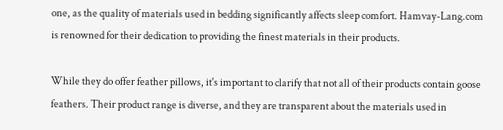one, as the quality of materials used in bedding significantly affects sleep comfort. Hamvay-Lang.com is renowned for their dedication to providing the finest materials in their products.

While they do offer feather pillows, it's important to clarify that not all of their products contain goose feathers. Their product range is diverse, and they are transparent about the materials used in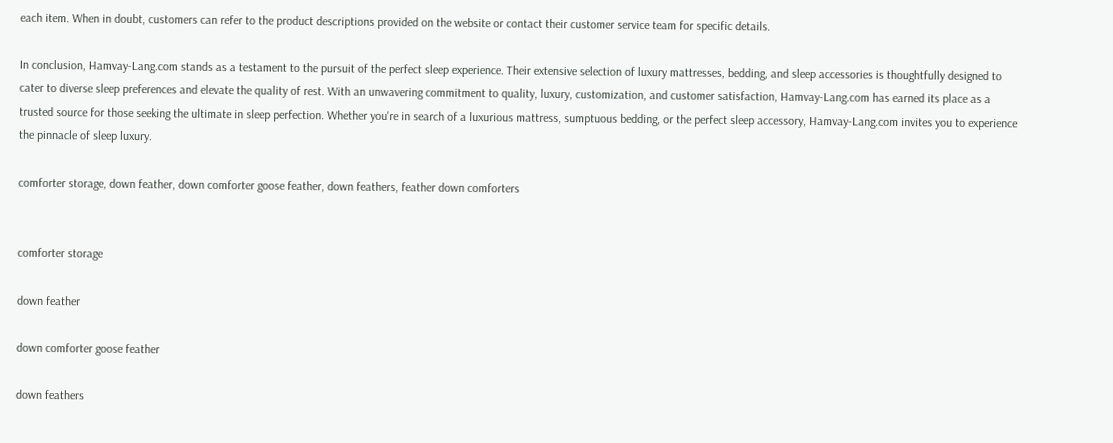each item. When in doubt, customers can refer to the product descriptions provided on the website or contact their customer service team for specific details.

In conclusion, Hamvay-Lang.com stands as a testament to the pursuit of the perfect sleep experience. Their extensive selection of luxury mattresses, bedding, and sleep accessories is thoughtfully designed to cater to diverse sleep preferences and elevate the quality of rest. With an unwavering commitment to quality, luxury, customization, and customer satisfaction, Hamvay-Lang.com has earned its place as a trusted source for those seeking the ultimate in sleep perfection. Whether you're in search of a luxurious mattress, sumptuous bedding, or the perfect sleep accessory, Hamvay-Lang.com invites you to experience the pinnacle of sleep luxury.

comforter storage, down feather, down comforter goose feather, down feathers, feather down comforters


comforter storage

down feather

down comforter goose feather

down feathers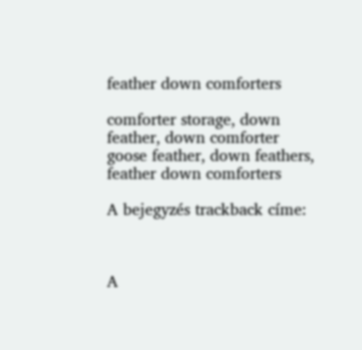feather down comforters

comforter storage, down feather, down comforter goose feather, down feathers, feather down comforters

A bejegyzés trackback címe:



A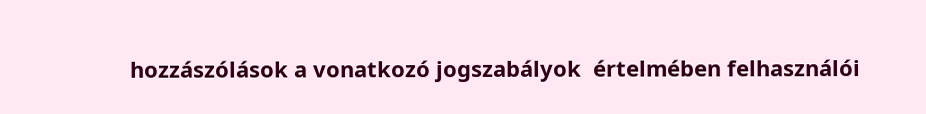hozzászólások a vonatkozó jogszabályok  értelmében felhasználói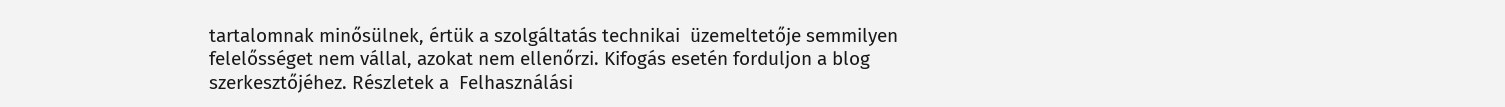tartalomnak minősülnek, értük a szolgáltatás technikai  üzemeltetője semmilyen felelősséget nem vállal, azokat nem ellenőrzi. Kifogás esetén forduljon a blog szerkesztőjéhez. Részletek a  Felhasználási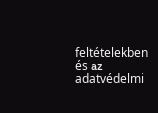feltételekben és az adatvédelmi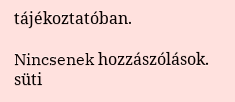tájékoztatóban.

Nincsenek hozzászólások.
süti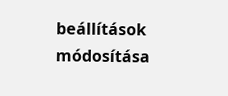beállítások módosítása